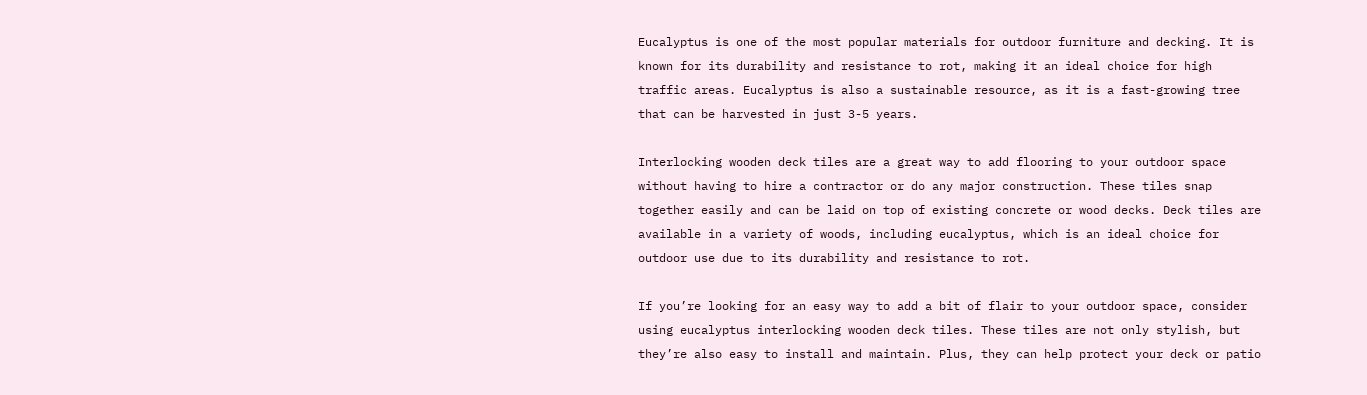Eucalyptus is one of the most popular materials for outdoor furniture and decking. It is known for its durability and resistance to rot, making it an ideal choice for high traffic areas. Eucalyptus is also a sustainable resource, as it is a fast-growing tree that can be harvested in just 3-5 years.

Interlocking wooden deck tiles are a great way to add flooring to your outdoor space without having to hire a contractor or do any major construction. These tiles snap together easily and can be laid on top of existing concrete or wood decks. Deck tiles are available in a variety of woods, including eucalyptus, which is an ideal choice for outdoor use due to its durability and resistance to rot.

If you’re looking for an easy way to add a bit of flair to your outdoor space, consider using eucalyptus interlocking wooden deck tiles. These tiles are not only stylish, but they’re also easy to install and maintain. Plus, they can help protect your deck or patio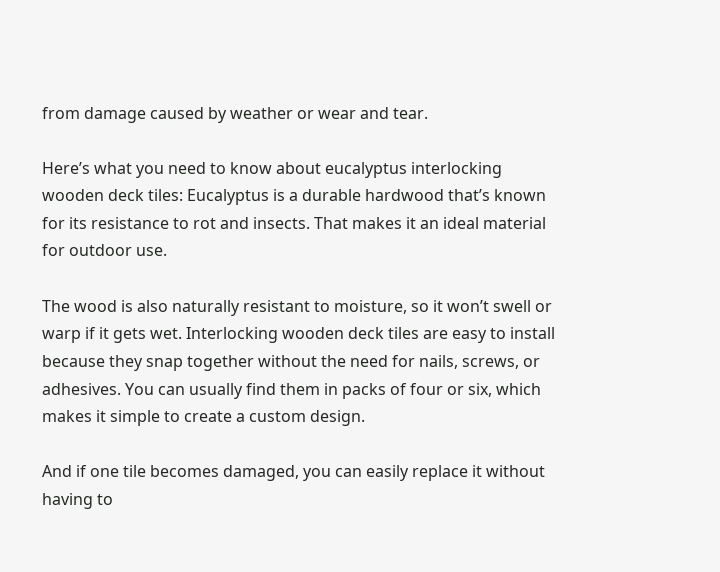from damage caused by weather or wear and tear.

Here’s what you need to know about eucalyptus interlocking wooden deck tiles: Eucalyptus is a durable hardwood that’s known for its resistance to rot and insects. That makes it an ideal material for outdoor use.

The wood is also naturally resistant to moisture, so it won’t swell or warp if it gets wet. Interlocking wooden deck tiles are easy to install because they snap together without the need for nails, screws, or adhesives. You can usually find them in packs of four or six, which makes it simple to create a custom design.

And if one tile becomes damaged, you can easily replace it without having to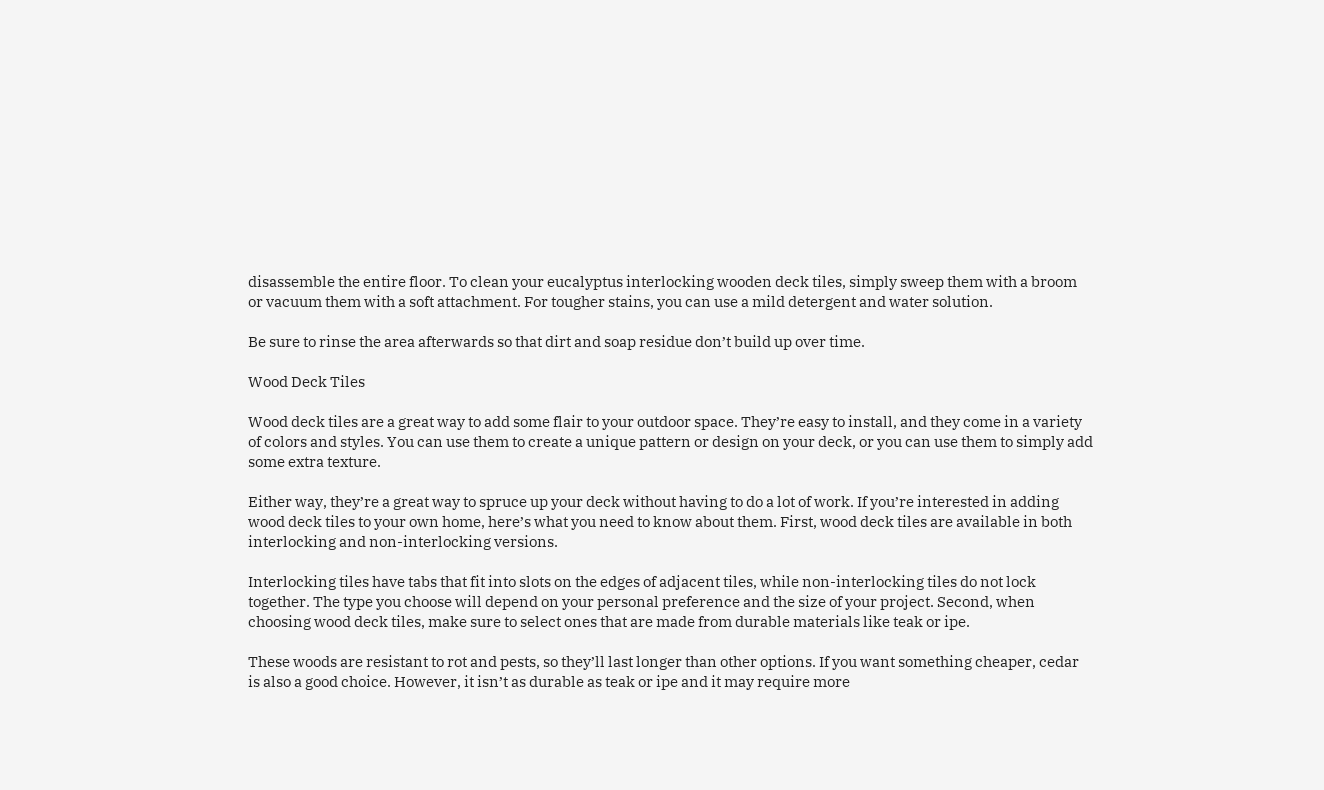disassemble the entire floor. To clean your eucalyptus interlocking wooden deck tiles, simply sweep them with a broom or vacuum them with a soft attachment. For tougher stains, you can use a mild detergent and water solution.

Be sure to rinse the area afterwards so that dirt and soap residue don’t build up over time.

Wood Deck Tiles

Wood deck tiles are a great way to add some flair to your outdoor space. They’re easy to install, and they come in a variety of colors and styles. You can use them to create a unique pattern or design on your deck, or you can use them to simply add some extra texture.

Either way, they’re a great way to spruce up your deck without having to do a lot of work. If you’re interested in adding wood deck tiles to your own home, here’s what you need to know about them. First, wood deck tiles are available in both interlocking and non-interlocking versions.

Interlocking tiles have tabs that fit into slots on the edges of adjacent tiles, while non-interlocking tiles do not lock together. The type you choose will depend on your personal preference and the size of your project. Second, when choosing wood deck tiles, make sure to select ones that are made from durable materials like teak or ipe.

These woods are resistant to rot and pests, so they’ll last longer than other options. If you want something cheaper, cedar is also a good choice. However, it isn’t as durable as teak or ipe and it may require more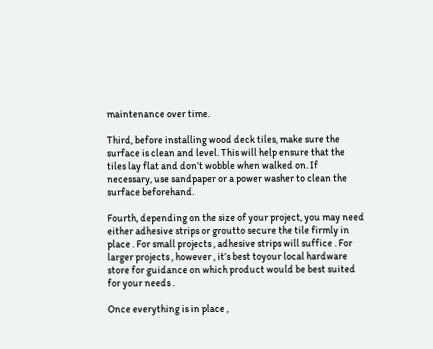maintenance over time.

Third, before installing wood deck tiles, make sure the surface is clean and level. This will help ensure that the tiles lay flat and don’t wobble when walked on. If necessary, use sandpaper or a power washer to clean the surface beforehand.

Fourth, depending on the size of your project, you may need either adhesive strips or groutto secure the tile firmly in place . For small projects , adhesive strips will suffice . For larger projects , however , it’s best toyour local hardware store for guidance on which product would be best suited for your needs .

Once everything is in place ,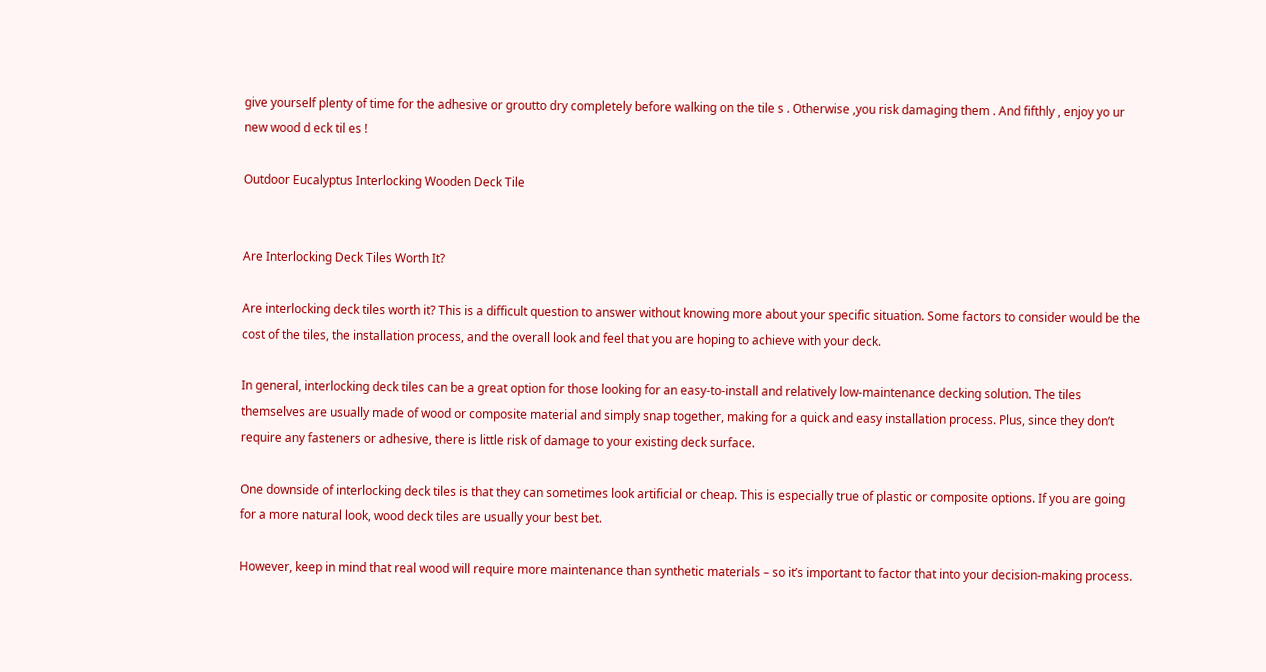give yourself plenty of time for the adhesive or groutto dry completely before walking on the tile s . Otherwise ,you risk damaging them . And fifthly , enjoy yo ur new wood d eck til es !

Outdoor Eucalyptus Interlocking Wooden Deck Tile


Are Interlocking Deck Tiles Worth It?

Are interlocking deck tiles worth it? This is a difficult question to answer without knowing more about your specific situation. Some factors to consider would be the cost of the tiles, the installation process, and the overall look and feel that you are hoping to achieve with your deck.

In general, interlocking deck tiles can be a great option for those looking for an easy-to-install and relatively low-maintenance decking solution. The tiles themselves are usually made of wood or composite material and simply snap together, making for a quick and easy installation process. Plus, since they don’t require any fasteners or adhesive, there is little risk of damage to your existing deck surface.

One downside of interlocking deck tiles is that they can sometimes look artificial or cheap. This is especially true of plastic or composite options. If you are going for a more natural look, wood deck tiles are usually your best bet.

However, keep in mind that real wood will require more maintenance than synthetic materials – so it’s important to factor that into your decision-making process.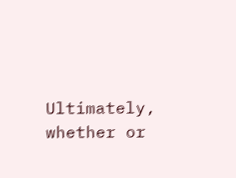Ultimately, whether or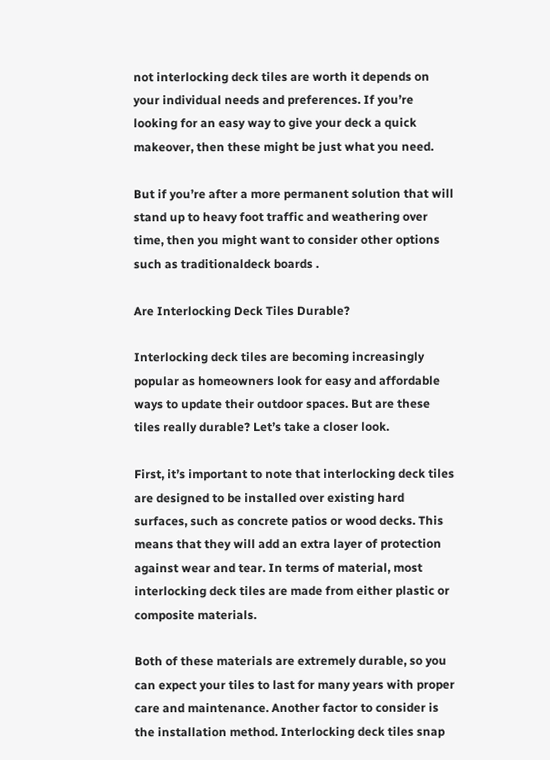not interlocking deck tiles are worth it depends on your individual needs and preferences. If you’re looking for an easy way to give your deck a quick makeover, then these might be just what you need.

But if you’re after a more permanent solution that will stand up to heavy foot traffic and weathering over time, then you might want to consider other options such as traditionaldeck boards .

Are Interlocking Deck Tiles Durable?

Interlocking deck tiles are becoming increasingly popular as homeowners look for easy and affordable ways to update their outdoor spaces. But are these tiles really durable? Let’s take a closer look.

First, it’s important to note that interlocking deck tiles are designed to be installed over existing hard surfaces, such as concrete patios or wood decks. This means that they will add an extra layer of protection against wear and tear. In terms of material, most interlocking deck tiles are made from either plastic or composite materials.

Both of these materials are extremely durable, so you can expect your tiles to last for many years with proper care and maintenance. Another factor to consider is the installation method. Interlocking deck tiles snap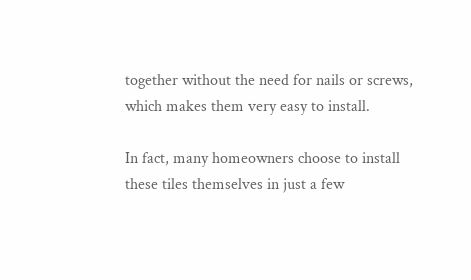together without the need for nails or screws, which makes them very easy to install.

In fact, many homeowners choose to install these tiles themselves in just a few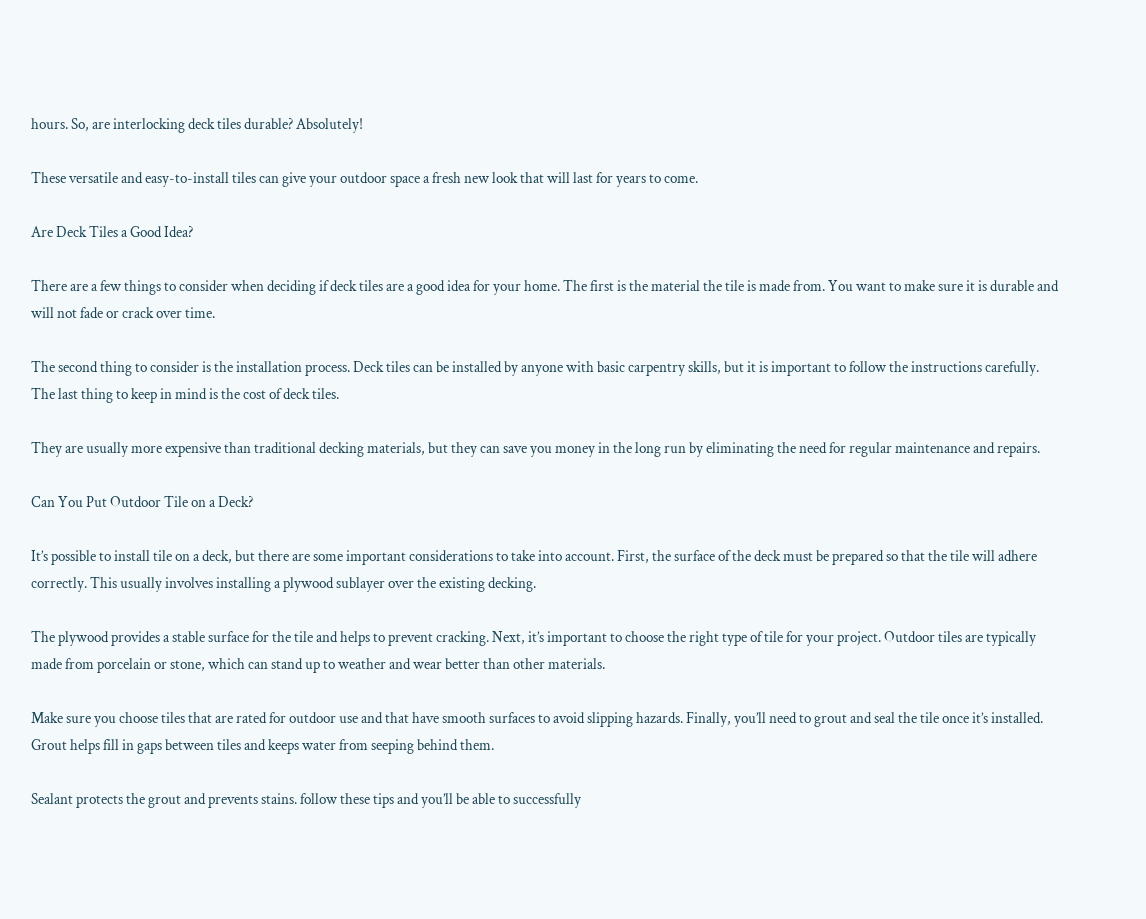hours. So, are interlocking deck tiles durable? Absolutely!

These versatile and easy-to-install tiles can give your outdoor space a fresh new look that will last for years to come.

Are Deck Tiles a Good Idea?

There are a few things to consider when deciding if deck tiles are a good idea for your home. The first is the material the tile is made from. You want to make sure it is durable and will not fade or crack over time.

The second thing to consider is the installation process. Deck tiles can be installed by anyone with basic carpentry skills, but it is important to follow the instructions carefully. The last thing to keep in mind is the cost of deck tiles.

They are usually more expensive than traditional decking materials, but they can save you money in the long run by eliminating the need for regular maintenance and repairs.

Can You Put Outdoor Tile on a Deck?

It’s possible to install tile on a deck, but there are some important considerations to take into account. First, the surface of the deck must be prepared so that the tile will adhere correctly. This usually involves installing a plywood sublayer over the existing decking.

The plywood provides a stable surface for the tile and helps to prevent cracking. Next, it’s important to choose the right type of tile for your project. Outdoor tiles are typically made from porcelain or stone, which can stand up to weather and wear better than other materials.

Make sure you choose tiles that are rated for outdoor use and that have smooth surfaces to avoid slipping hazards. Finally, you’ll need to grout and seal the tile once it’s installed. Grout helps fill in gaps between tiles and keeps water from seeping behind them.

Sealant protects the grout and prevents stains. follow these tips and you’ll be able to successfully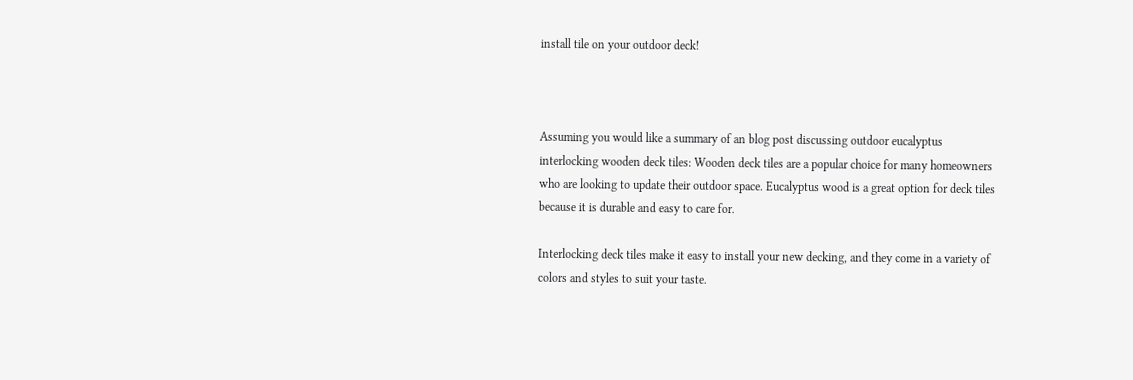install tile on your outdoor deck!



Assuming you would like a summary of an blog post discussing outdoor eucalyptus interlocking wooden deck tiles: Wooden deck tiles are a popular choice for many homeowners who are looking to update their outdoor space. Eucalyptus wood is a great option for deck tiles because it is durable and easy to care for.

Interlocking deck tiles make it easy to install your new decking, and they come in a variety of colors and styles to suit your taste.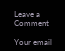Leave a Comment

Your email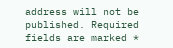address will not be published. Required fields are marked *